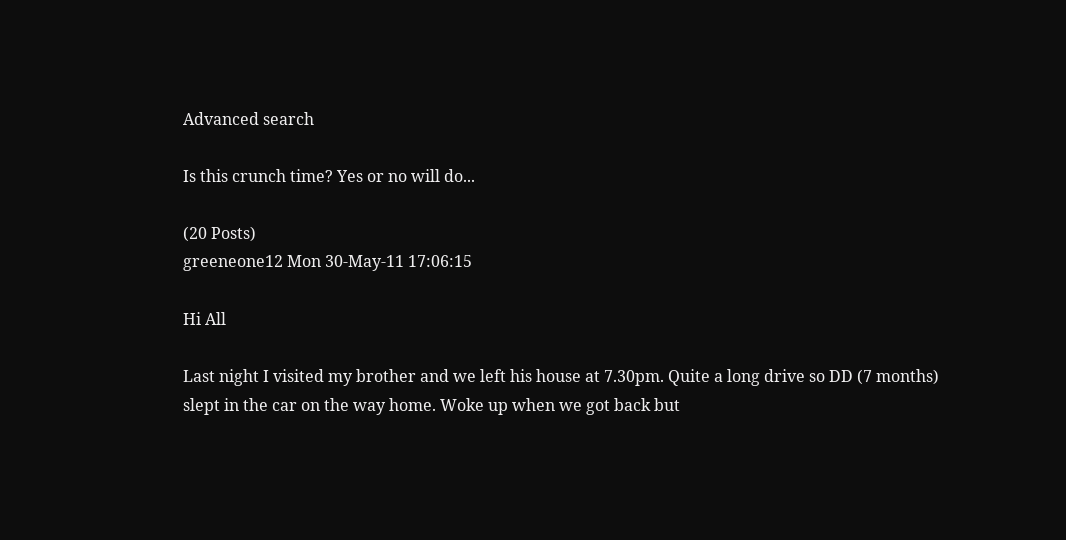Advanced search

Is this crunch time? Yes or no will do...

(20 Posts)
greeneone12 Mon 30-May-11 17:06:15

Hi All

Last night I visited my brother and we left his house at 7.30pm. Quite a long drive so DD (7 months) slept in the car on the way home. Woke up when we got back but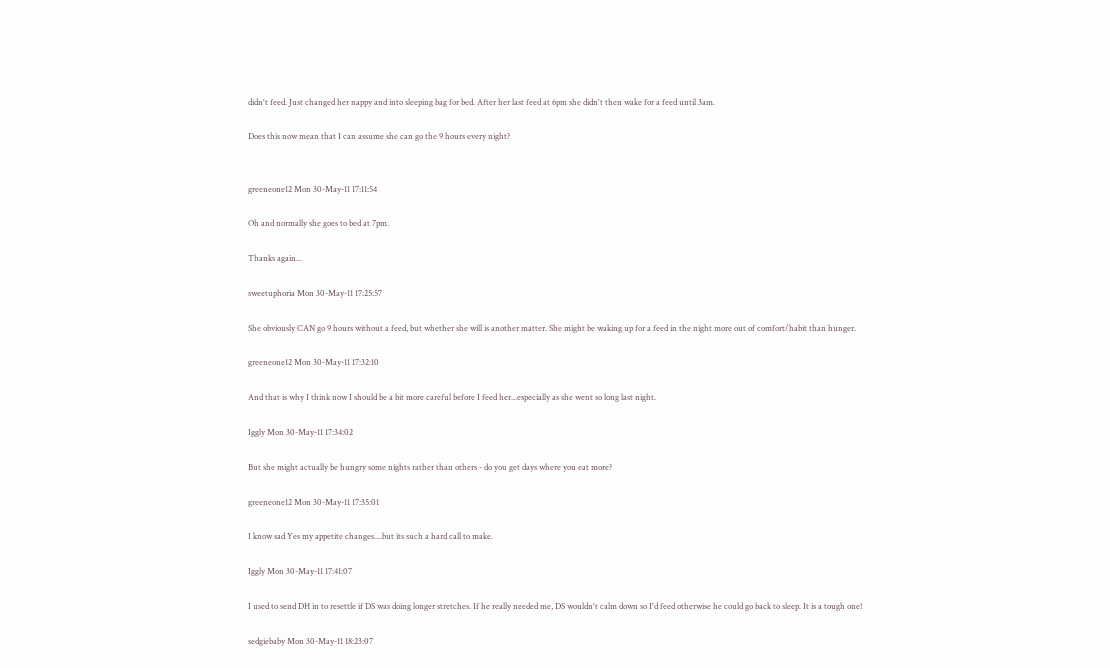didn't feed. Just changed her nappy and into sleeping bag for bed. After her last feed at 6pm she didn't then wake for a feed until 3am.

Does this now mean that I can assume she can go the 9 hours every night?


greeneone12 Mon 30-May-11 17:11:54

Oh and normally she goes to bed at 7pm.

Thanks again...

sweetuphoria Mon 30-May-11 17:25:57

She obviously CAN go 9 hours without a feed, but whether she will is another matter. She might be waking up for a feed in the night more out of comfort/habit than hunger.

greeneone12 Mon 30-May-11 17:32:10

And that is why I think now I should be a bit more careful before I feed her...especially as she went so long last night.

Iggly Mon 30-May-11 17:34:02

But she might actually be hungry some nights rather than others - do you get days where you eat more?

greeneone12 Mon 30-May-11 17:35:01

I know sad Yes my appetite changes....but its such a hard call to make.

Iggly Mon 30-May-11 17:41:07

I used to send DH in to resettle if DS was doing longer stretches. If he really needed me, DS wouldn't calm down so I'd feed otherwise he could go back to sleep. It is a tough one!

sedgiebaby Mon 30-May-11 18:23:07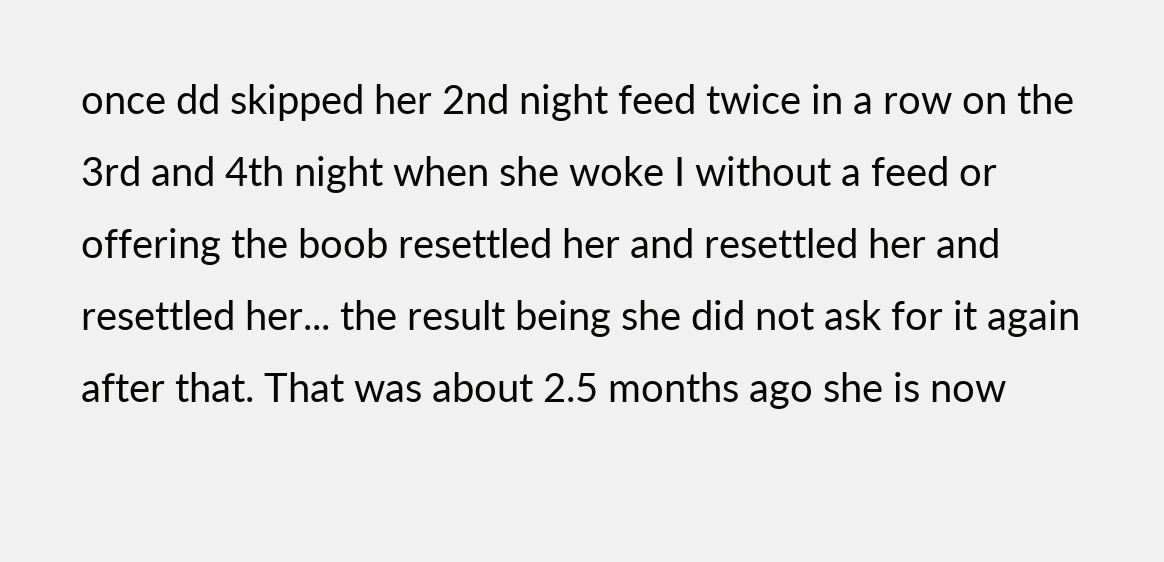once dd skipped her 2nd night feed twice in a row on the 3rd and 4th night when she woke I without a feed or offering the boob resettled her and resettled her and resettled her... the result being she did not ask for it again after that. That was about 2.5 months ago she is now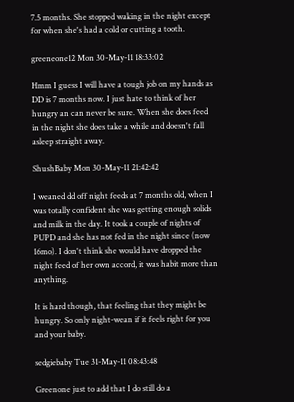7.5 months. She stopped waking in the night except for when she's had a cold or cutting a tooth.

greeneone12 Mon 30-May-11 18:33:02

Hmm I guess I will have a tough job on my hands as DD is 7 months now. I just hate to think of her hungry an can never be sure. When she does feed in the night she does take a while and doesn't fall asleep straight away.

ShushBaby Mon 30-May-11 21:42:42

I weaned dd off night feeds at 7 months old, when I was totally confident she was getting enough solids and milk in the day. It took a couple of nights of PUPD and she has not fed in the night since (now 16mo). I don't think she would have dropped the night feed of her own accord, it was habit more than anything.

It is hard though, that feeling that they might be hungry. So only night-wean if it feels right for you and your baby.

sedgiebaby Tue 31-May-11 08:43:48

Greenone just to add that I do still do a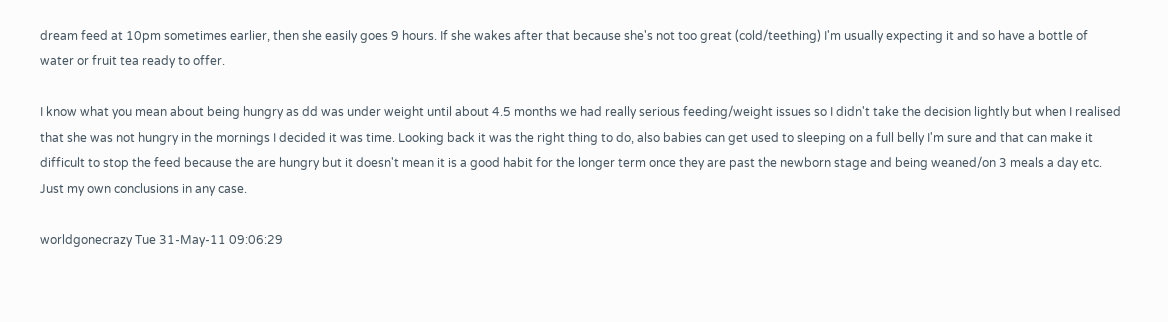dream feed at 10pm sometimes earlier, then she easily goes 9 hours. If she wakes after that because she's not too great (cold/teething) I'm usually expecting it and so have a bottle of water or fruit tea ready to offer.

I know what you mean about being hungry as dd was under weight until about 4.5 months we had really serious feeding/weight issues so I didn't take the decision lightly but when I realised that she was not hungry in the mornings I decided it was time. Looking back it was the right thing to do, also babies can get used to sleeping on a full belly I'm sure and that can make it difficult to stop the feed because the are hungry but it doesn't mean it is a good habit for the longer term once they are past the newborn stage and being weaned/on 3 meals a day etc. Just my own conclusions in any case.

worldgonecrazy Tue 31-May-11 09:06:29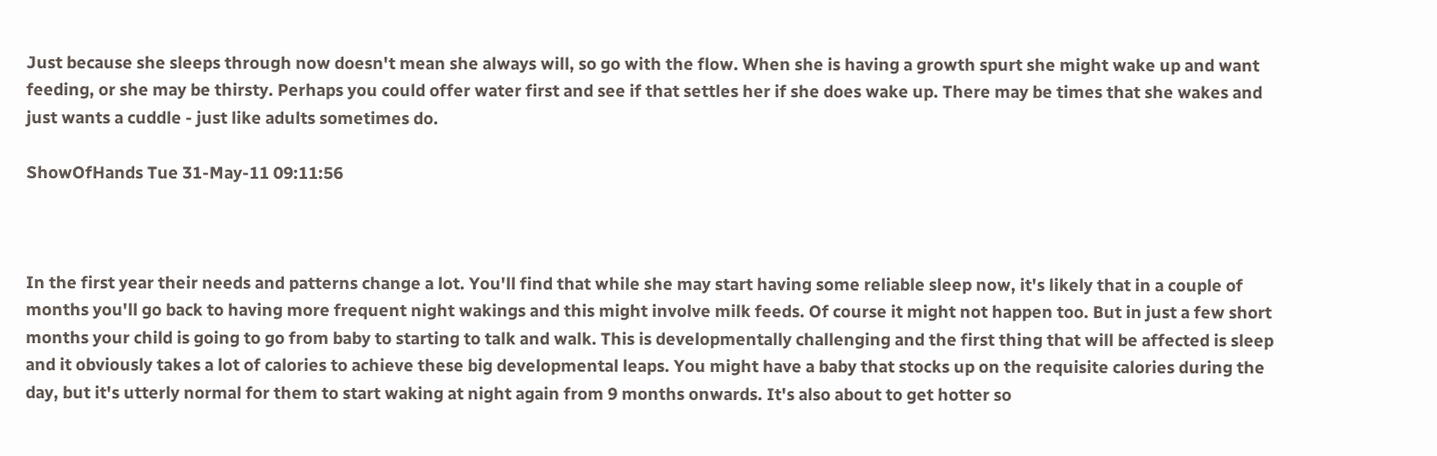Just because she sleeps through now doesn't mean she always will, so go with the flow. When she is having a growth spurt she might wake up and want feeding, or she may be thirsty. Perhaps you could offer water first and see if that settles her if she does wake up. There may be times that she wakes and just wants a cuddle - just like adults sometimes do.

ShowOfHands Tue 31-May-11 09:11:56



In the first year their needs and patterns change a lot. You'll find that while she may start having some reliable sleep now, it's likely that in a couple of months you'll go back to having more frequent night wakings and this might involve milk feeds. Of course it might not happen too. But in just a few short months your child is going to go from baby to starting to talk and walk. This is developmentally challenging and the first thing that will be affected is sleep and it obviously takes a lot of calories to achieve these big developmental leaps. You might have a baby that stocks up on the requisite calories during the day, but it's utterly normal for them to start waking at night again from 9 months onwards. It's also about to get hotter so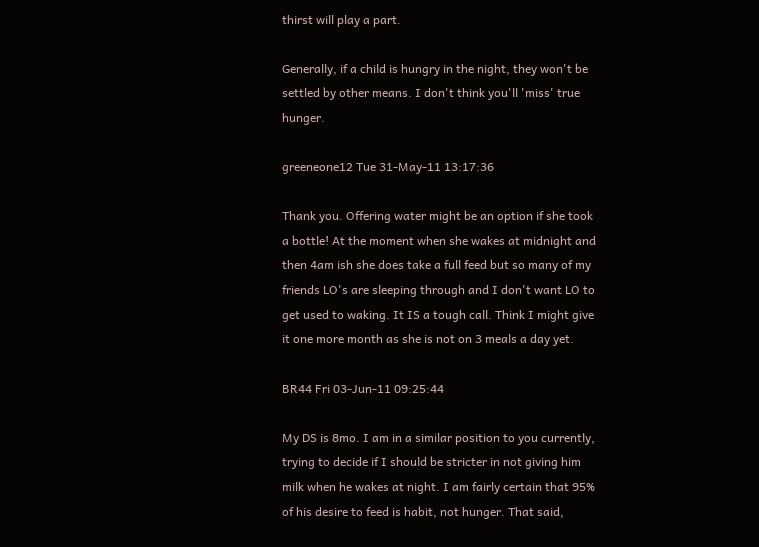thirst will play a part.

Generally, if a child is hungry in the night, they won't be settled by other means. I don't think you'll 'miss' true hunger.

greeneone12 Tue 31-May-11 13:17:36

Thank you. Offering water might be an option if she took a bottle! At the moment when she wakes at midnight and then 4am ish she does take a full feed but so many of my friends LO's are sleeping through and I don't want LO to get used to waking. It IS a tough call. Think I might give it one more month as she is not on 3 meals a day yet.

BR44 Fri 03-Jun-11 09:25:44

My DS is 8mo. I am in a similar position to you currently, trying to decide if I should be stricter in not giving him milk when he wakes at night. I am fairly certain that 95% of his desire to feed is habit, not hunger. That said,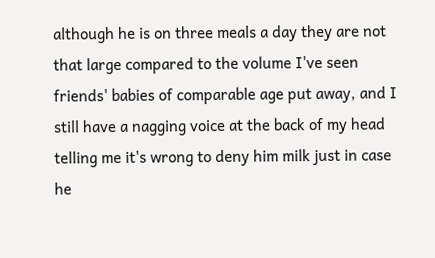although he is on three meals a day they are not that large compared to the volume I've seen friends' babies of comparable age put away, and I still have a nagging voice at the back of my head telling me it's wrong to deny him milk just in case he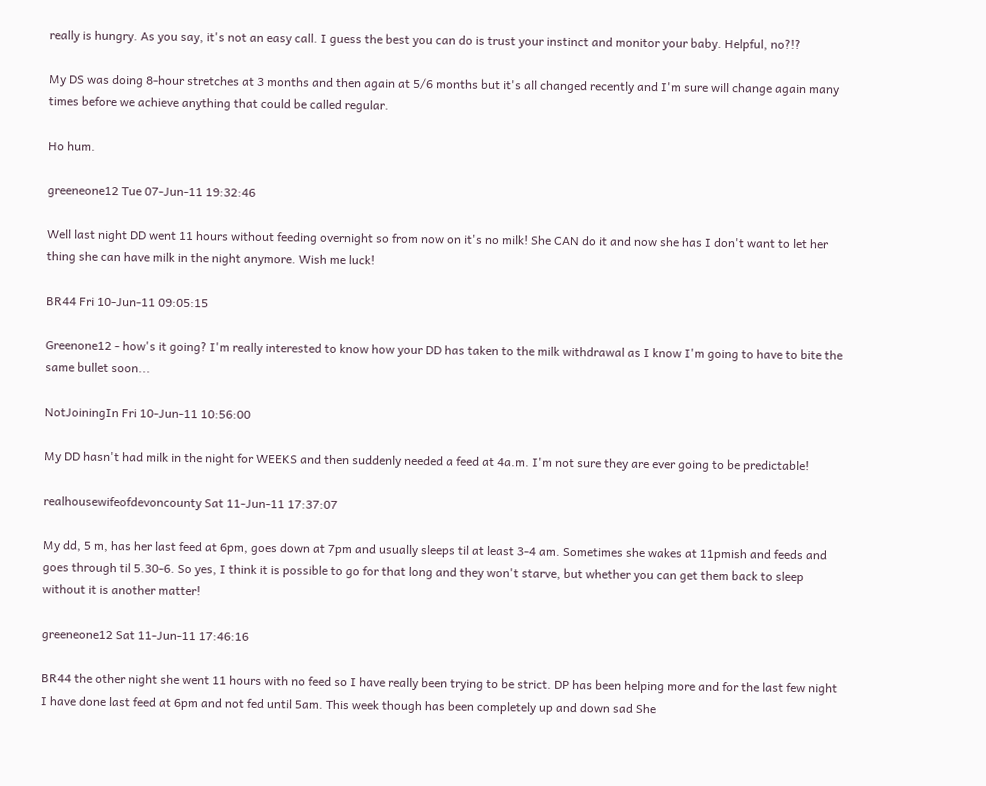really is hungry. As you say, it's not an easy call. I guess the best you can do is trust your instinct and monitor your baby. Helpful, no?!?

My DS was doing 8-hour stretches at 3 months and then again at 5/6 months but it's all changed recently and I'm sure will change again many times before we achieve anything that could be called regular.

Ho hum.

greeneone12 Tue 07-Jun-11 19:32:46

Well last night DD went 11 hours without feeding overnight so from now on it's no milk! She CAN do it and now she has I don't want to let her thing she can have milk in the night anymore. Wish me luck!

BR44 Fri 10-Jun-11 09:05:15

Greenone12 - how's it going? I'm really interested to know how your DD has taken to the milk withdrawal as I know I'm going to have to bite the same bullet soon...

NotJoiningIn Fri 10-Jun-11 10:56:00

My DD hasn't had milk in the night for WEEKS and then suddenly needed a feed at 4a.m. I'm not sure they are ever going to be predictable!

realhousewifeofdevoncounty Sat 11-Jun-11 17:37:07

My dd, 5 m, has her last feed at 6pm, goes down at 7pm and usually sleeps til at least 3-4 am. Sometimes she wakes at 11pmish and feeds and goes through til 5.30-6. So yes, I think it is possible to go for that long and they won't starve, but whether you can get them back to sleep without it is another matter!

greeneone12 Sat 11-Jun-11 17:46:16

BR44 the other night she went 11 hours with no feed so I have really been trying to be strict. DP has been helping more and for the last few night I have done last feed at 6pm and not fed until 5am. This week though has been completely up and down sad She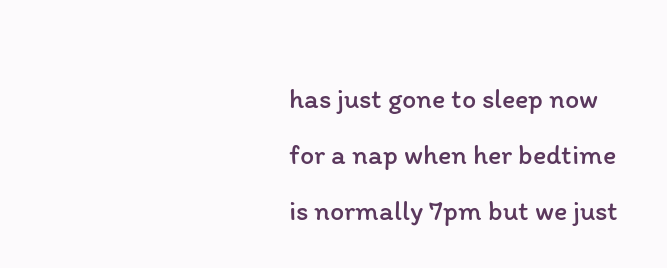has just gone to sleep now for a nap when her bedtime is normally 7pm but we just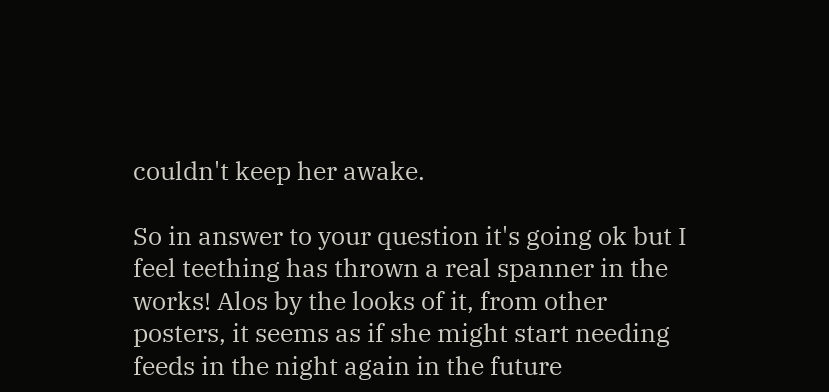couldn't keep her awake.

So in answer to your question it's going ok but I feel teething has thrown a real spanner in the works! Alos by the looks of it, from other posters, it seems as if she might start needing feeds in the night again in the future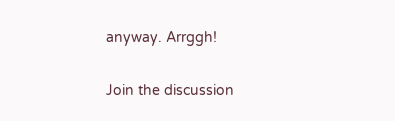anyway. Arrggh!

Join the discussion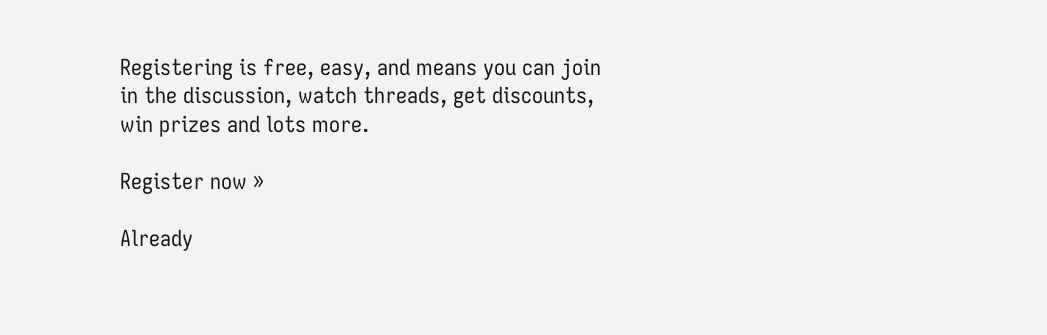Registering is free, easy, and means you can join in the discussion, watch threads, get discounts, win prizes and lots more.

Register now »

Already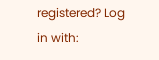registered? Log in with: